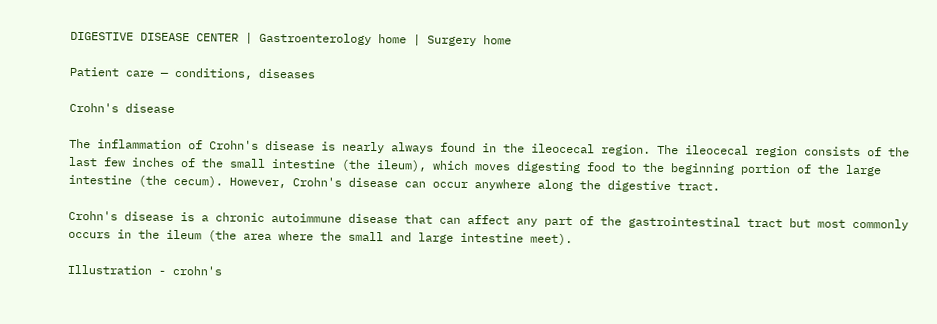DIGESTIVE DISEASE CENTER | Gastroenterology home | Surgery home

Patient care — conditions, diseases

Crohn's disease

The inflammation of Crohn's disease is nearly always found in the ileocecal region. The ileocecal region consists of the last few inches of the small intestine (the ileum), which moves digesting food to the beginning portion of the large intestine (the cecum). However, Crohn's disease can occur anywhere along the digestive tract.

Crohn's disease is a chronic autoimmune disease that can affect any part of the gastrointestinal tract but most commonly occurs in the ileum (the area where the small and large intestine meet).

Illustration - crohn's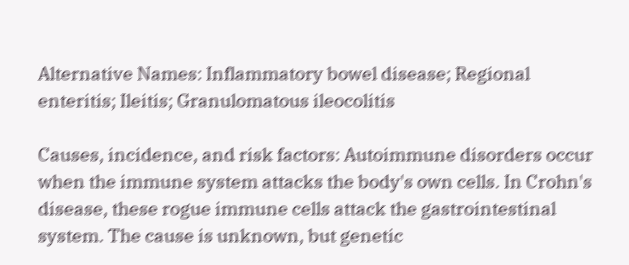Alternative Names: Inflammatory bowel disease; Regional enteritis; Ileitis; Granulomatous ileocolitis

Causes, incidence, and risk factors: Autoimmune disorders occur when the immune system attacks the body's own cells. In Crohn's disease, these rogue immune cells attack the gastrointestinal system. The cause is unknown, but genetic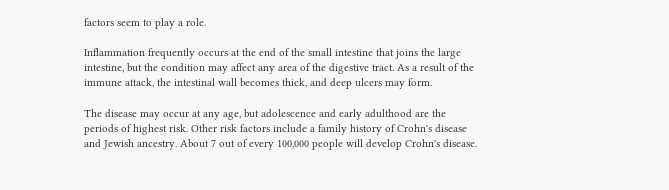factors seem to play a role.

Inflammation frequently occurs at the end of the small intestine that joins the large intestine, but the condition may affect any area of the digestive tract. As a result of the immune attack, the intestinal wall becomes thick, and deep ulcers may form.

The disease may occur at any age, but adolescence and early adulthood are the periods of highest risk. Other risk factors include a family history of Crohn's disease and Jewish ancestry. About 7 out of every 100,000 people will develop Crohn's disease.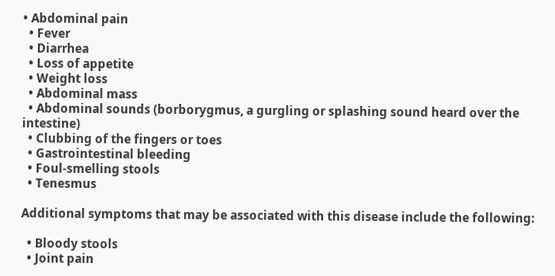• Abdominal pain
  • Fever
  • Diarrhea
  • Loss of appetite
  • Weight loss
  • Abdominal mass
  • Abdominal sounds (borborygmus, a gurgling or splashing sound heard over the intestine)
  • Clubbing of the fingers or toes
  • Gastrointestinal bleeding
  • Foul-smelling stools
  • Tenesmus

Additional symptoms that may be associated with this disease include the following:

  • Bloody stools
  • Joint pain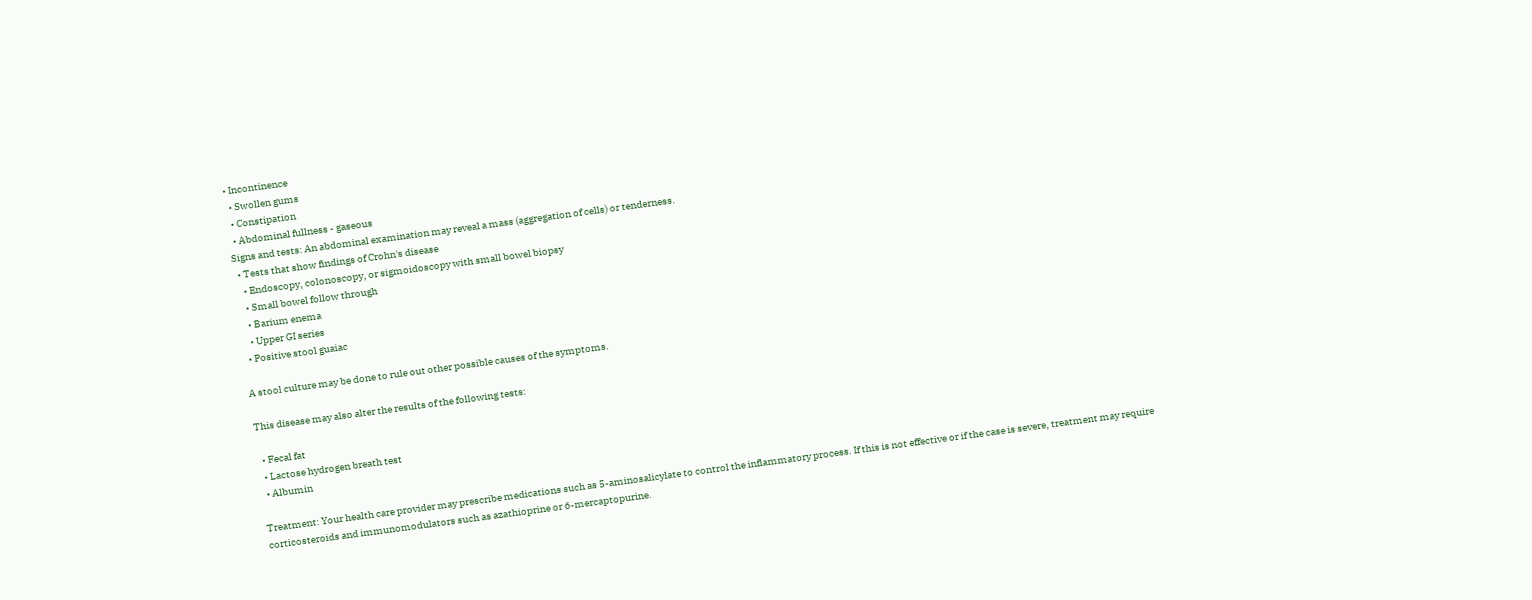• Incontinence
  • Swollen gums
  • Constipation
  • Abdominal fullness - gaseous
Signs and tests: An abdominal examination may reveal a mass (aggregation of cells) or tenderness.
  • Tests that show findings of Crohn's disease
    • Endoscopy, colonoscopy, or sigmoidoscopy with small bowel biopsy
    • Small bowel follow through
    • Barium enema
    • Upper GI series
  • Positive stool guaiac

A stool culture may be done to rule out other possible causes of the symptoms.

This disease may also alter the results of the following tests:

  • Fecal fat
  • Lactose hydrogen breath test
  • Albumin

Treatment: Your health care provider may prescribe medications such as 5-aminosalicylate to control the inflammatory process. If this is not effective or if the case is severe, treatment may require corticosteroids and immunomodulators such as azathioprine or 6-mercaptopurine.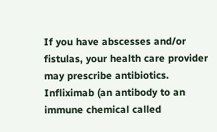If you have abscesses and/or fistulas, your health care provider may prescribe antibiotics. Infliximab (an antibody to an immune chemical called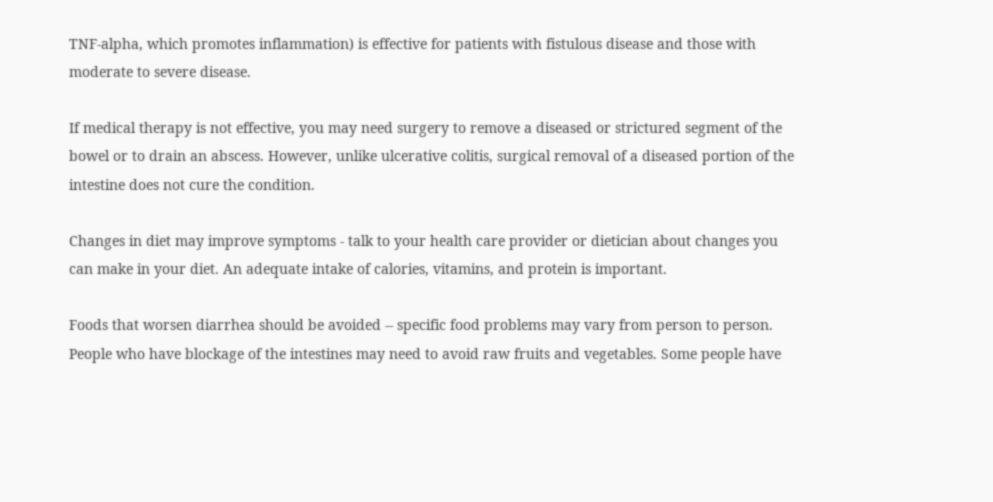TNF-alpha, which promotes inflammation) is effective for patients with fistulous disease and those with moderate to severe disease.

If medical therapy is not effective, you may need surgery to remove a diseased or strictured segment of the bowel or to drain an abscess. However, unlike ulcerative colitis, surgical removal of a diseased portion of the intestine does not cure the condition.

Changes in diet may improve symptoms - talk to your health care provider or dietician about changes you can make in your diet. An adequate intake of calories, vitamins, and protein is important.

Foods that worsen diarrhea should be avoided -- specific food problems may vary from person to person. People who have blockage of the intestines may need to avoid raw fruits and vegetables. Some people have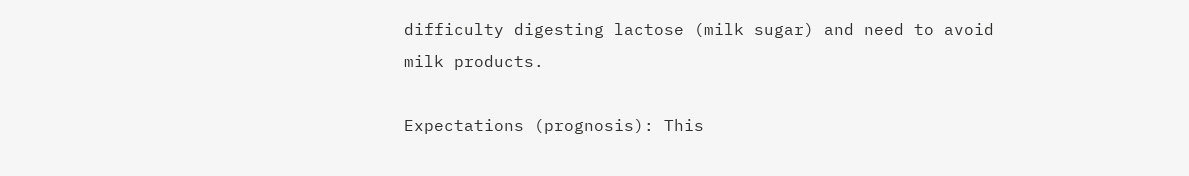difficulty digesting lactose (milk sugar) and need to avoid milk products.

Expectations (prognosis): This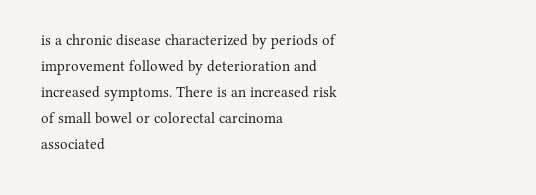is a chronic disease characterized by periods of improvement followed by deterioration and increased symptoms. There is an increased risk of small bowel or colorectal carcinoma associated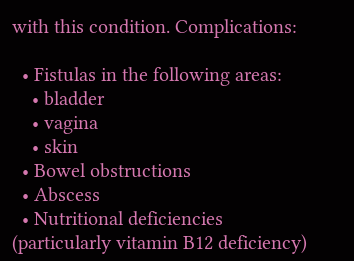with this condition. Complications:

  • Fistulas in the following areas:
    • bladder
    • vagina
    • skin
  • Bowel obstructions
  • Abscess
  • Nutritional deficiencies (particularly vitamin B12 deficiency)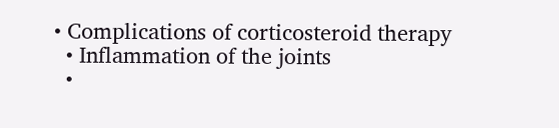• Complications of corticosteroid therapy
  • Inflammation of the joints
  •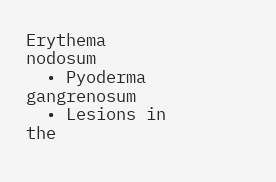Erythema nodosum
  • Pyoderma gangrenosum
  • Lesions in the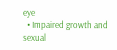eye
  • Impaired growth and sexual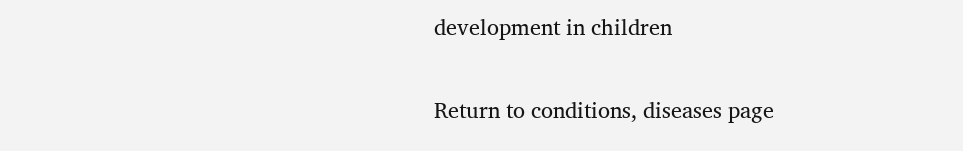development in children

Return to conditions, diseases page